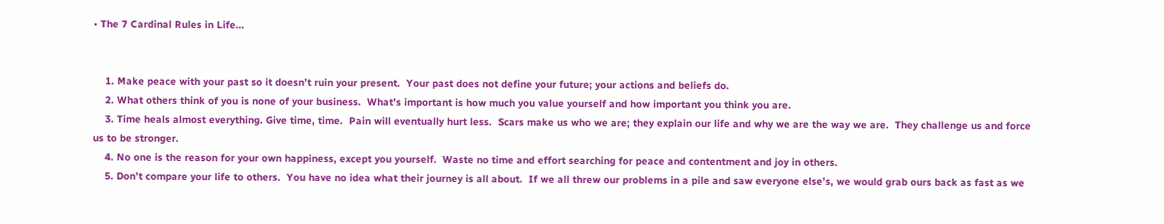• The 7 Cardinal Rules in Life…


    1. Make peace with your past so it doesn’t ruin your present.  Your past does not define your future; your actions and beliefs do.
    2. What others think of you is none of your business.  What’s important is how much you value yourself and how important you think you are.
    3. Time heals almost everything. Give time, time.  Pain will eventually hurt less.  Scars make us who we are; they explain our life and why we are the way we are.  They challenge us and force us to be stronger.
    4. No one is the reason for your own happiness, except you yourself.  Waste no time and effort searching for peace and contentment and joy in others.
    5. Don’t compare your life to others.  You have no idea what their journey is all about.  If we all threw our problems in a pile and saw everyone else’s, we would grab ours back as fast as we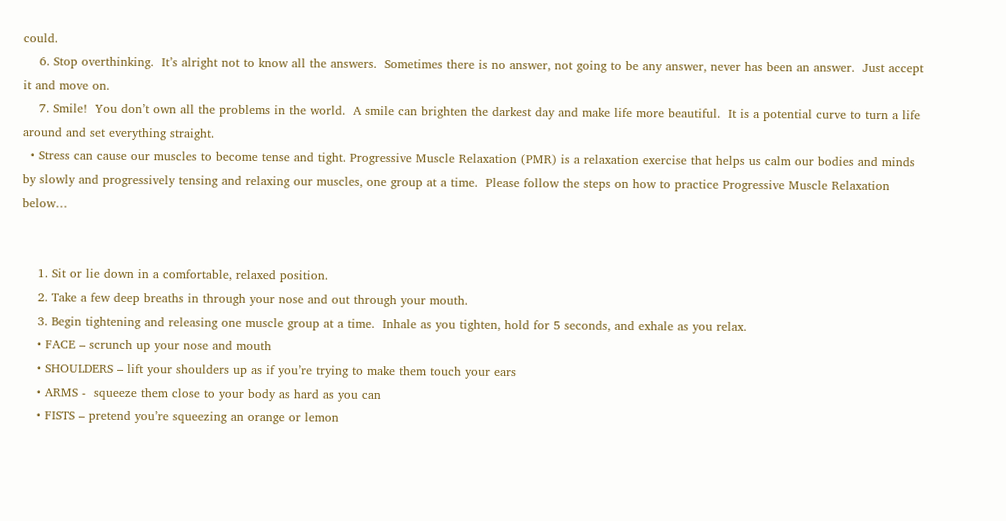could.
    6. Stop overthinking.  It’s alright not to know all the answers.  Sometimes there is no answer, not going to be any answer, never has been an answer.  Just accept it and move on.
    7. Smile!  You don’t own all the problems in the world.  A smile can brighten the darkest day and make life more beautiful.  It is a potential curve to turn a life around and set everything straight.
  • Stress can cause our muscles to become tense and tight. Progressive Muscle Relaxation (PMR) is a relaxation exercise that helps us calm our bodies and minds by slowly and progressively tensing and relaxing our muscles, one group at a time.  Please follow the steps on how to practice Progressive Muscle Relaxation below…


    1. Sit or lie down in a comfortable, relaxed position.
    2. Take a few deep breaths in through your nose and out through your mouth.
    3. Begin tightening and releasing one muscle group at a time.  Inhale as you tighten, hold for 5 seconds, and exhale as you relax.
    • FACE – scrunch up your nose and mouth
    • SHOULDERS – lift your shoulders up as if you’re trying to make them touch your ears
    • ARMS -  squeeze them close to your body as hard as you can
    • FISTS – pretend you’re squeezing an orange or lemon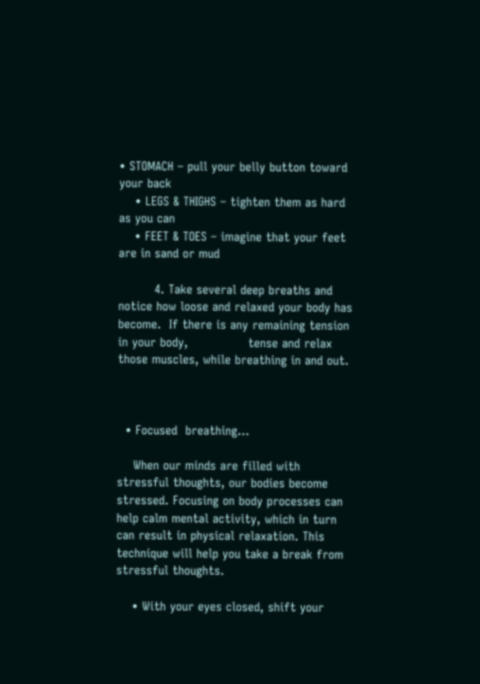• STOMACH – pull your belly button toward your back
    • LEGS & THIGHS – tighten them as hard as you can
    • FEET & TOES – imagine that your feet are in sand or mud

         4. Take several deep breaths and notice how loose and relaxed your body has become.  If there is any remaining tension in your body,               tense and relax those muscles, while breathing in and out.



  • Focused  breathing...

    When our minds are filled with stressful thoughts, our bodies become stressed. Focusing on body processes can help calm mental activity, which in turn can result in physical relaxation. This technique will help you take a break from stressful thoughts.

    • With your eyes closed, shift your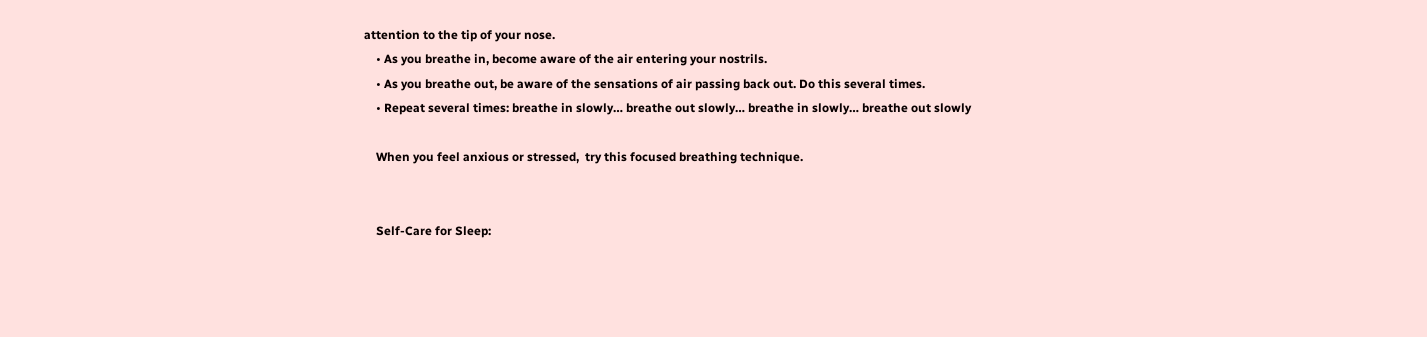attention to the tip of your nose.
    • As you breathe in, become aware of the air entering your nostrils.
    • As you breathe out, be aware of the sensations of air passing back out. Do this several times.
    • Repeat several times: breathe in slowly… breathe out slowly… breathe in slowly… breathe out slowly

    When you feel anxious or stressed,  try this focused breathing technique.


    Self-Care for Sleep: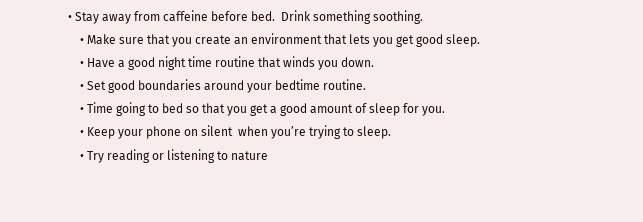• Stay away from caffeine before bed.  Drink something soothing.
    • Make sure that you create an environment that lets you get good sleep.
    • Have a good night time routine that winds you down.
    • Set good boundaries around your bedtime routine.
    • Time going to bed so that you get a good amount of sleep for you.
    • Keep your phone on silent  when you’re trying to sleep.
    • Try reading or listening to nature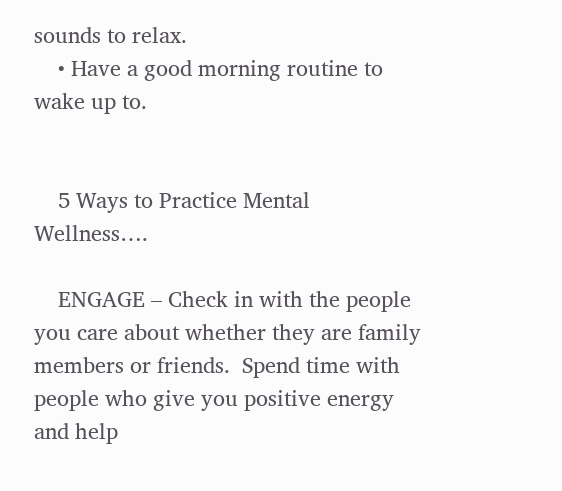sounds to relax.
    • Have a good morning routine to wake up to.


    5 Ways to Practice Mental Wellness….

    ENGAGE – Check in with the people you care about whether they are family members or friends.  Spend time with people who give you positive energy and help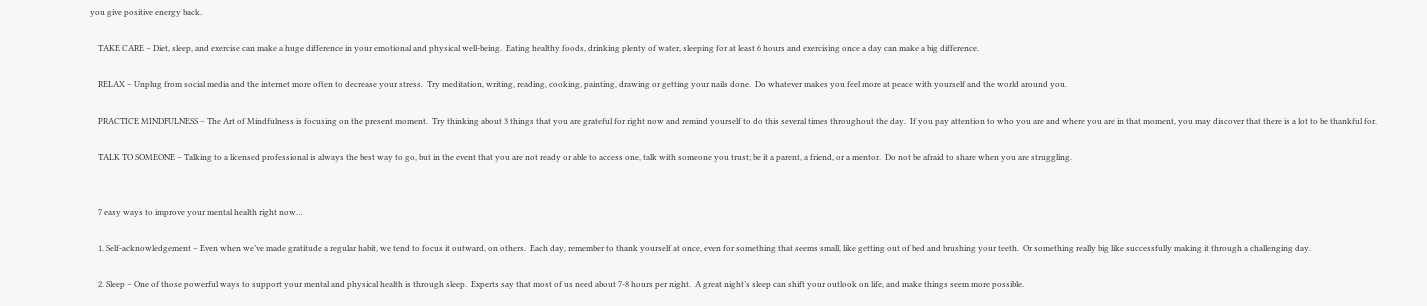you give positive energy back.

    TAKE CARE – Diet, sleep, and exercise can make a huge difference in your emotional and physical well-being.  Eating healthy foods, drinking plenty of water, sleeping for at least 6 hours and exercising once a day can make a big difference.

    RELAX – Unplug from social media and the internet more often to decrease your stress.  Try meditation, writing, reading, cooking, painting, drawing or getting your nails done.  Do whatever makes you feel more at peace with yourself and the world around you.

    PRACTICE MINDFULNESS – The Art of Mindfulness is focusing on the present moment.  Try thinking about 3 things that you are grateful for right now and remind yourself to do this several times throughout the day.  If you pay attention to who you are and where you are in that moment, you may discover that there is a lot to be thankful for.

    TALK TO SOMEONE – Talking to a licensed professional is always the best way to go, but in the event that you are not ready or able to access one, talk with someone you trust; be it a parent, a friend, or a mentor.  Do not be afraid to share when you are struggling.


    7 easy ways to improve your mental health right now…

    1. Self-acknowledgement – Even when we’ve made gratitude a regular habit, we tend to focus it outward, on others.  Each day, remember to thank yourself at once, even for something that seems small, like getting out of bed and brushing your teeth.  Or something really big like successfully making it through a challenging day.

    2. Sleep – One of those powerful ways to support your mental and physical health is through sleep.  Experts say that most of us need about 7-8 hours per night.  A great night’s sleep can shift your outlook on life, and make things seem more possible.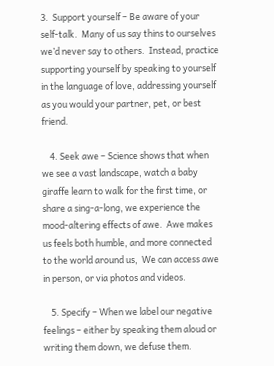3.  Support yourself – Be aware of your self-talk.  Many of us say thins to ourselves we’d never say to others.  Instead, practice supporting yourself by speaking to yourself in the language of love, addressing yourself as you would your partner, pet, or best friend.

    4. Seek awe – Science shows that when we see a vast landscape, watch a baby giraffe learn to walk for the first time, or share a sing-a-long, we experience the mood-altering effects of awe.  Awe makes us feels both humble, and more connected to the world around us,  We can access awe in person, or via photos and videos.

    5. Specify – When we label our negative feelings – either by speaking them aloud or writing them down, we defuse them.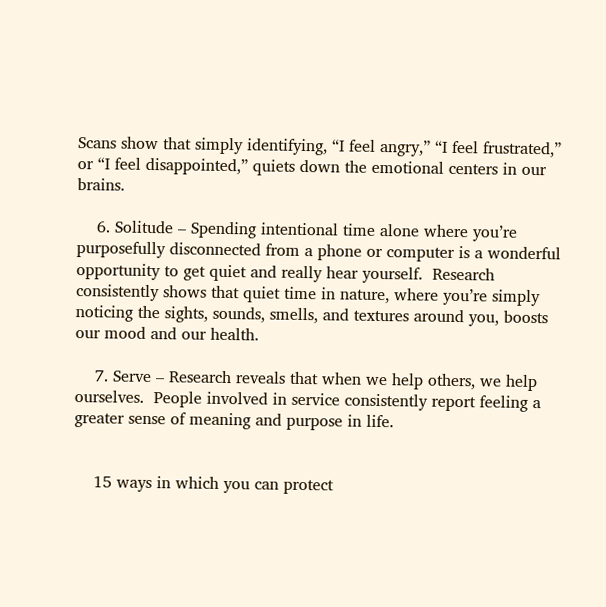Scans show that simply identifying, “I feel angry,” “I feel frustrated,” or “I feel disappointed,” quiets down the emotional centers in our brains.

    6. Solitude – Spending intentional time alone where you’re purposefully disconnected from a phone or computer is a wonderful opportunity to get quiet and really hear yourself.  Research consistently shows that quiet time in nature, where you’re simply noticing the sights, sounds, smells, and textures around you, boosts our mood and our health.

    7. Serve – Research reveals that when we help others, we help ourselves.  People involved in service consistently report feeling a greater sense of meaning and purpose in life.


    15 ways in which you can protect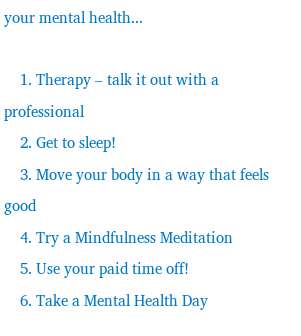your mental health...

    1. Therapy – talk it out with a professional
    2. Get to sleep!
    3. Move your body in a way that feels good
    4. Try a Mindfulness Meditation
    5. Use your paid time off!
    6. Take a Mental Health Day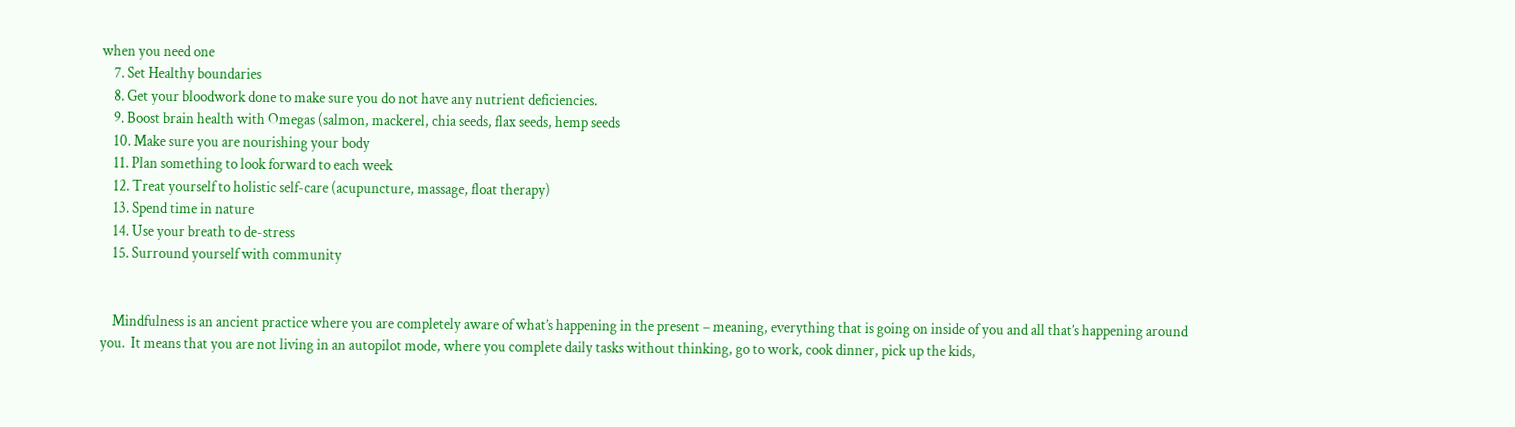when you need one
    7. Set Healthy boundaries
    8. Get your bloodwork done to make sure you do not have any nutrient deficiencies.
    9. Boost brain health with Omegas (salmon, mackerel, chia seeds, flax seeds, hemp seeds
    10. Make sure you are nourishing your body
    11. Plan something to look forward to each week
    12. Treat yourself to holistic self-care (acupuncture, massage, float therapy)
    13. Spend time in nature
    14. Use your breath to de-stress
    15. Surround yourself with community


    Mindfulness is an ancient practice where you are completely aware of what’s happening in the present – meaning, everything that is going on inside of you and all that’s happening around you.  It means that you are not living in an autopilot mode, where you complete daily tasks without thinking, go to work, cook dinner, pick up the kids,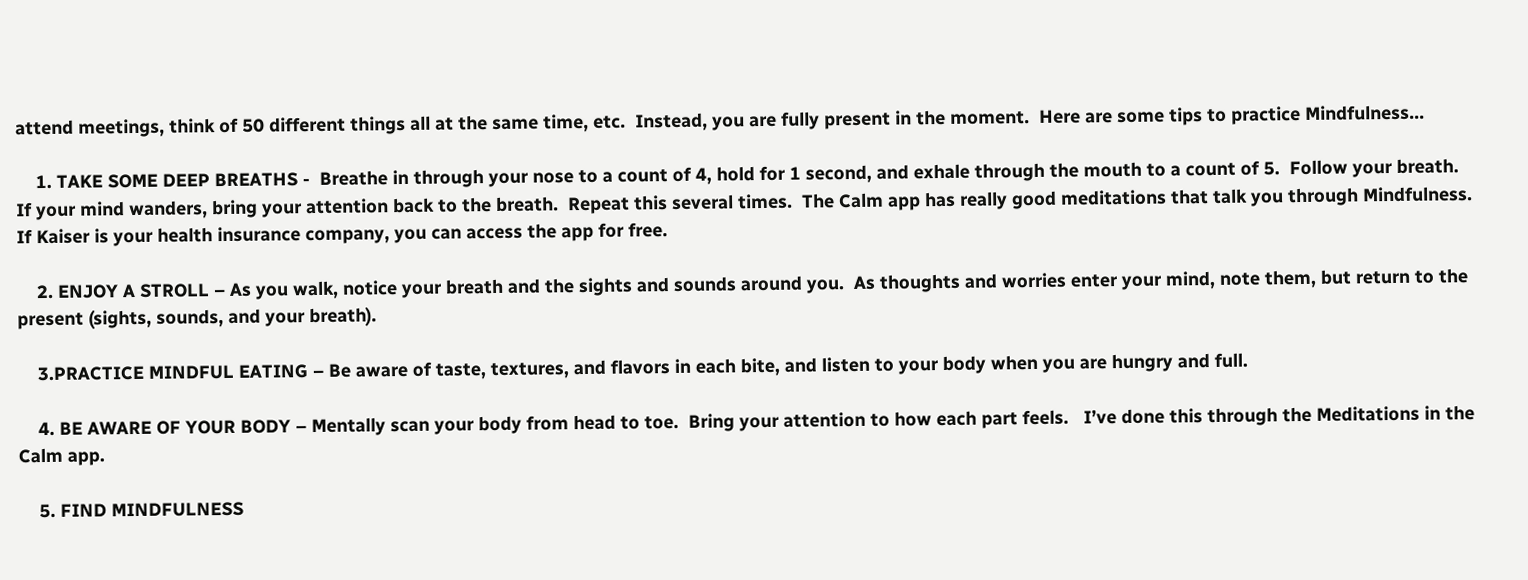attend meetings, think of 50 different things all at the same time, etc.  Instead, you are fully present in the moment.  Here are some tips to practice Mindfulness…

    1. TAKE SOME DEEP BREATHS -  Breathe in through your nose to a count of 4, hold for 1 second, and exhale through the mouth to a count of 5.  Follow your breath.  If your mind wanders, bring your attention back to the breath.  Repeat this several times.  The Calm app has really good meditations that talk you through Mindfulness.  If Kaiser is your health insurance company, you can access the app for free.

    2. ENJOY A STROLL – As you walk, notice your breath and the sights and sounds around you.  As thoughts and worries enter your mind, note them, but return to the present (sights, sounds, and your breath).

    3.PRACTICE MINDFUL EATING – Be aware of taste, textures, and flavors in each bite, and listen to your body when you are hungry and full.

    4. BE AWARE OF YOUR BODY – Mentally scan your body from head to toe.  Bring your attention to how each part feels.   I’ve done this through the Meditations in the Calm app.

    5. FIND MINDFULNESS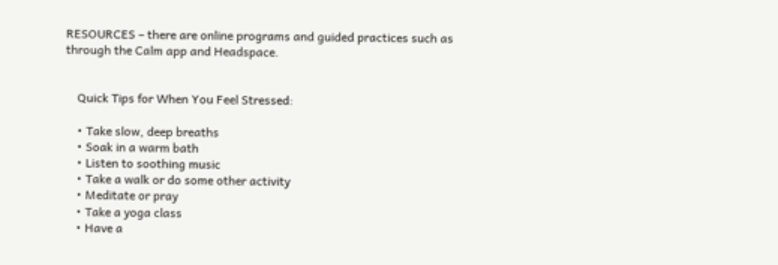RESOURCES – there are online programs and guided practices such as through the Calm app and Headspace.


    Quick Tips for When You Feel Stressed:

    • Take slow, deep breaths
    • Soak in a warm bath
    • Listen to soothing music
    • Take a walk or do some other activity
    • Meditate or pray
    • Take a yoga class
    • Have a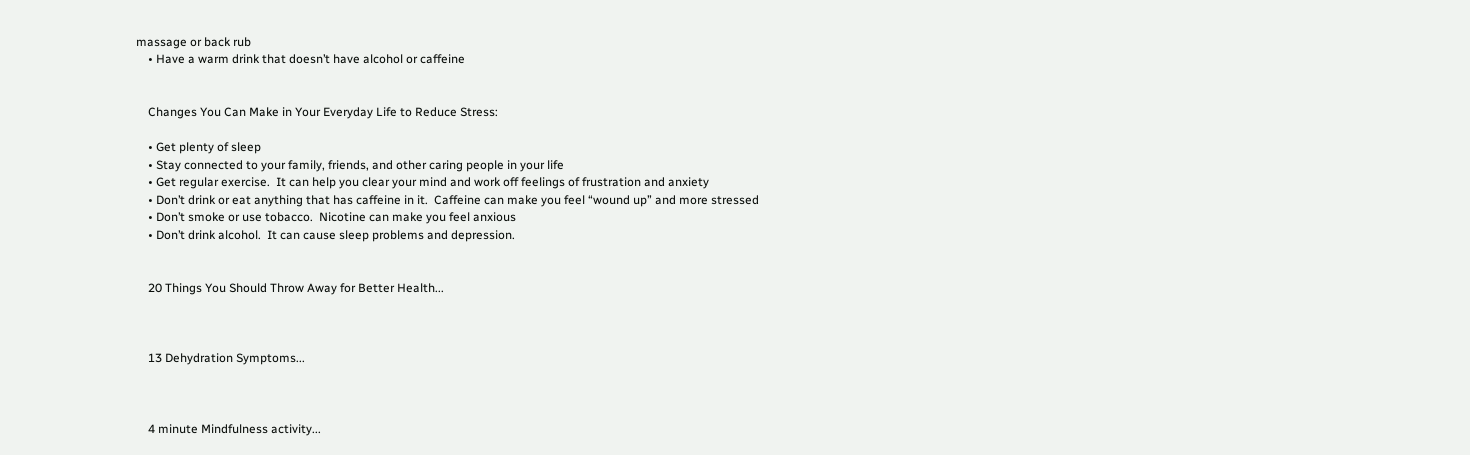massage or back rub
    • Have a warm drink that doesn’t have alcohol or caffeine


    Changes You Can Make in Your Everyday Life to Reduce Stress:

    • Get plenty of sleep
    • Stay connected to your family, friends, and other caring people in your life
    • Get regular exercise.  It can help you clear your mind and work off feelings of frustration and anxiety
    • Don’t drink or eat anything that has caffeine in it.  Caffeine can make you feel “wound up” and more stressed
    • Don’t smoke or use tobacco.  Nicotine can make you feel anxious
    • Don’t drink alcohol.  It can cause sleep problems and depression.


    20 Things You Should Throw Away for Better Health...



    13 Dehydration Symptoms...



    4 minute Mindfulness activity...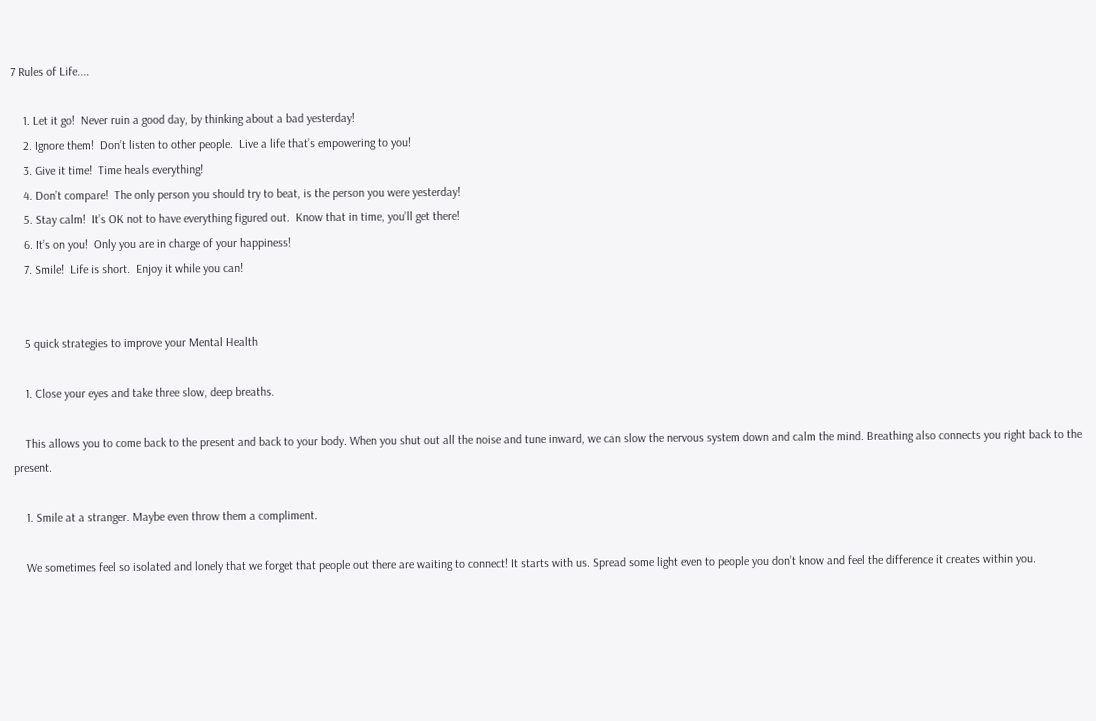7 Rules of Life....

    1. Let it go!  Never ruin a good day, by thinking about a bad yesterday!
    2. Ignore them!  Don’t listen to other people.  Live a life that’s empowering to you!
    3. Give it time!  Time heals everything!
    4. Don’t compare!  The only person you should try to beat, is the person you were yesterday!
    5. Stay calm!  It’s OK not to have everything figured out.  Know that in time, you’ll get there!
    6. It’s on you!  Only you are in charge of your happiness!
    7. Smile!  Life is short.  Enjoy it while you can!


    5 quick strategies to improve your Mental Health

    1. Close your eyes and take three slow, deep breaths.

    This allows you to come back to the present and back to your body. When you shut out all the noise and tune inward, we can slow the nervous system down and calm the mind. Breathing also connects you right back to the present.

    1. Smile at a stranger. Maybe even throw them a compliment.

    We sometimes feel so isolated and lonely that we forget that people out there are waiting to connect! It starts with us. Spread some light even to people you don’t know and feel the difference it creates within you.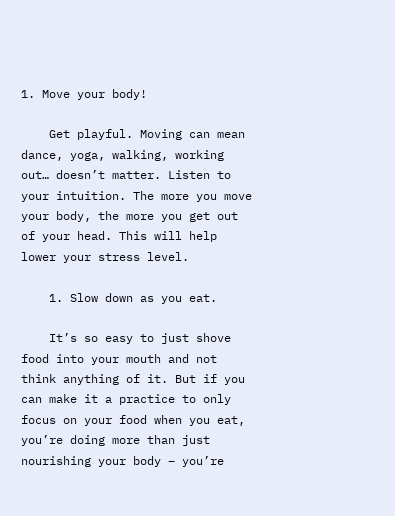1. Move your body!

    Get playful. Moving can mean dance, yoga, walking, working out… doesn’t matter. Listen to your intuition. The more you move your body, the more you get out of your head. This will help lower your stress level.

    1. Slow down as you eat.

    It’s so easy to just shove food into your mouth and not think anything of it. But if you can make it a practice to only focus on your food when you eat, you’re doing more than just nourishing your body – you’re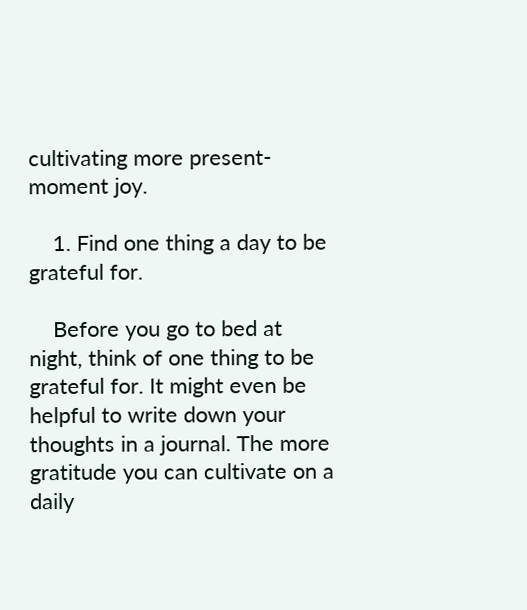cultivating more present-moment joy.

    1. Find one thing a day to be grateful for.

    Before you go to bed at night, think of one thing to be grateful for. It might even be helpful to write down your thoughts in a journal. The more gratitude you can cultivate on a daily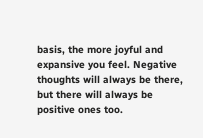basis, the more joyful and expansive you feel. Negative thoughts will always be there, but there will always be positive ones too.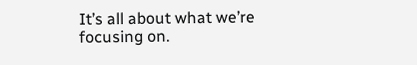It’s all about what we’re focusing on.